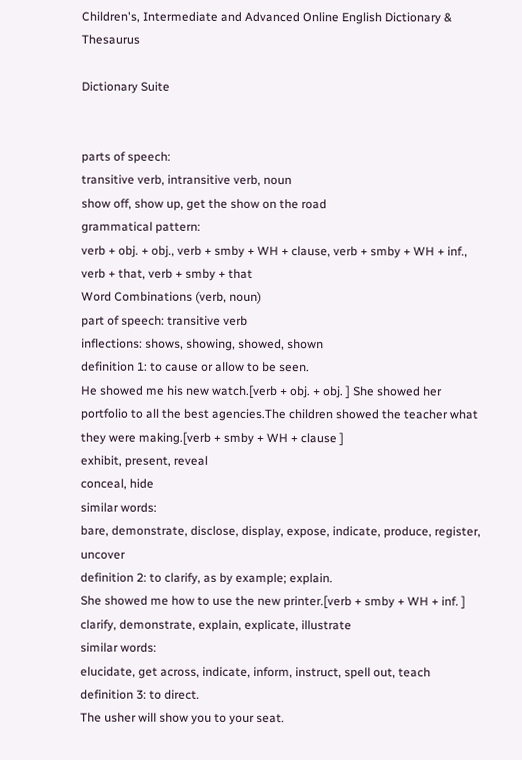Children's, Intermediate and Advanced Online English Dictionary & Thesaurus

Dictionary Suite


parts of speech:
transitive verb, intransitive verb, noun
show off, show up, get the show on the road
grammatical pattern:
verb + obj. + obj., verb + smby + WH + clause, verb + smby + WH + inf., verb + that, verb + smby + that
Word Combinations (verb, noun)
part of speech: transitive verb
inflections: shows, showing, showed, shown
definition 1: to cause or allow to be seen.
He showed me his new watch.[verb + obj. + obj. ] She showed her portfolio to all the best agencies.The children showed the teacher what they were making.[verb + smby + WH + clause ]
exhibit, present, reveal
conceal, hide
similar words:
bare, demonstrate, disclose, display, expose, indicate, produce, register, uncover
definition 2: to clarify, as by example; explain.
She showed me how to use the new printer.[verb + smby + WH + inf. ]
clarify, demonstrate, explain, explicate, illustrate
similar words:
elucidate, get across, indicate, inform, instruct, spell out, teach
definition 3: to direct.
The usher will show you to your seat.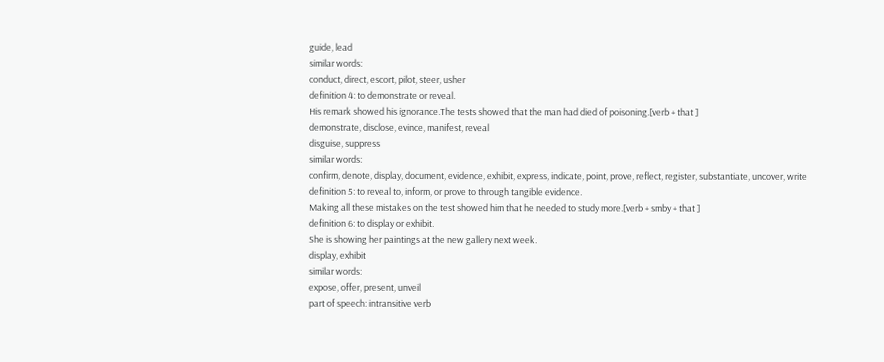guide, lead
similar words:
conduct, direct, escort, pilot, steer, usher
definition 4: to demonstrate or reveal.
His remark showed his ignorance.The tests showed that the man had died of poisoning.[verb + that ]
demonstrate, disclose, evince, manifest, reveal
disguise, suppress
similar words:
confirm, denote, display, document, evidence, exhibit, express, indicate, point, prove, reflect, register, substantiate, uncover, write
definition 5: to reveal to, inform, or prove to through tangible evidence.
Making all these mistakes on the test showed him that he needed to study more.[verb + smby + that ]
definition 6: to display or exhibit.
She is showing her paintings at the new gallery next week.
display, exhibit
similar words:
expose, offer, present, unveil
part of speech: intransitive verb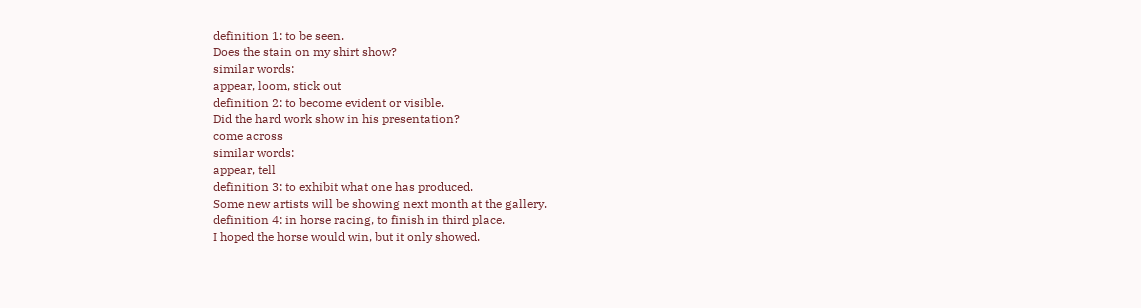definition 1: to be seen.
Does the stain on my shirt show?
similar words:
appear, loom, stick out
definition 2: to become evident or visible.
Did the hard work show in his presentation?
come across
similar words:
appear, tell
definition 3: to exhibit what one has produced.
Some new artists will be showing next month at the gallery.
definition 4: in horse racing, to finish in third place.
I hoped the horse would win, but it only showed.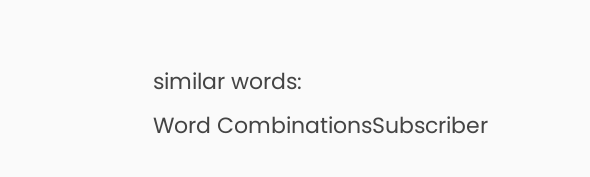similar words:
Word CombinationsSubscriber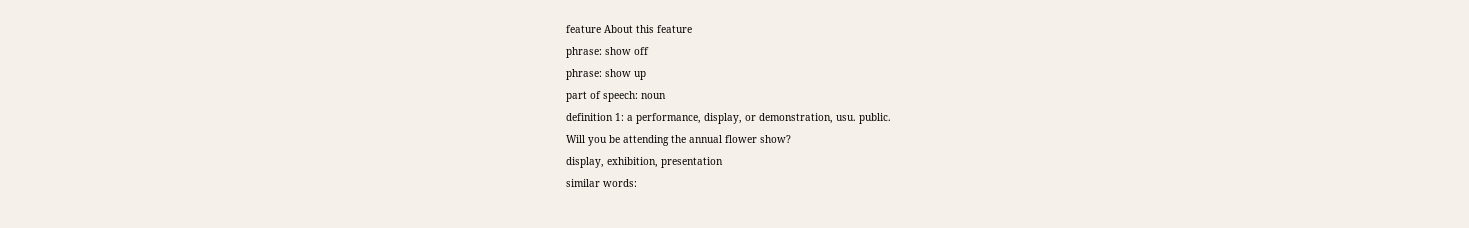feature About this feature
phrase: show off
phrase: show up
part of speech: noun
definition 1: a performance, display, or demonstration, usu. public.
Will you be attending the annual flower show?
display, exhibition, presentation
similar words: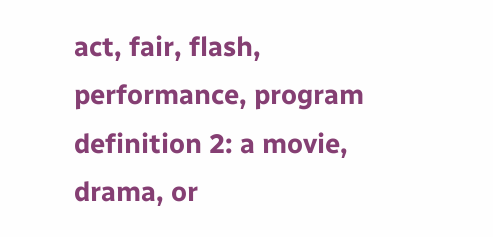act, fair, flash, performance, program
definition 2: a movie, drama, or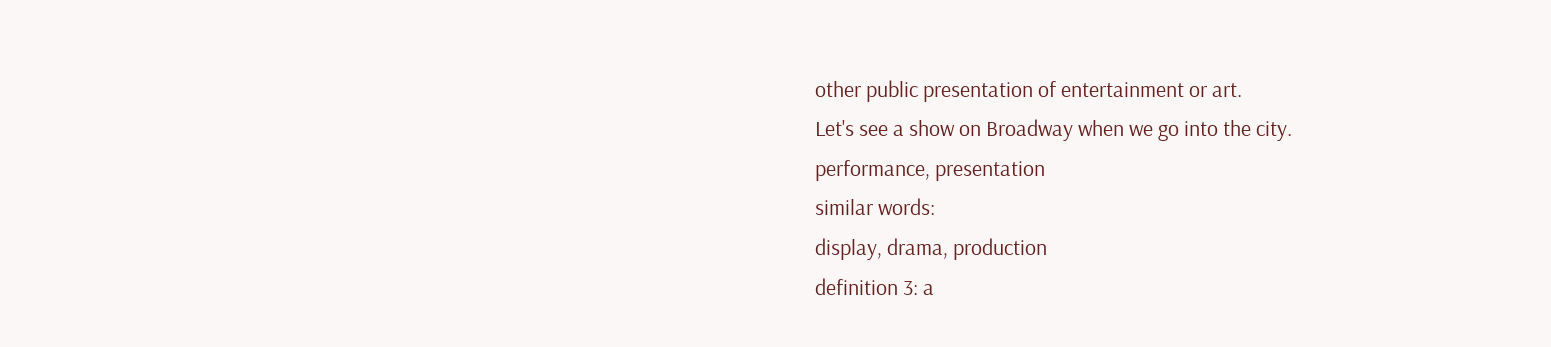other public presentation of entertainment or art.
Let's see a show on Broadway when we go into the city.
performance, presentation
similar words:
display, drama, production
definition 3: a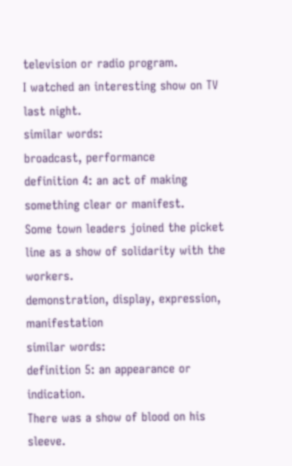television or radio program.
I watched an interesting show on TV last night.
similar words:
broadcast, performance
definition 4: an act of making something clear or manifest.
Some town leaders joined the picket line as a show of solidarity with the workers.
demonstration, display, expression, manifestation
similar words:
definition 5: an appearance or indication.
There was a show of blood on his sleeve.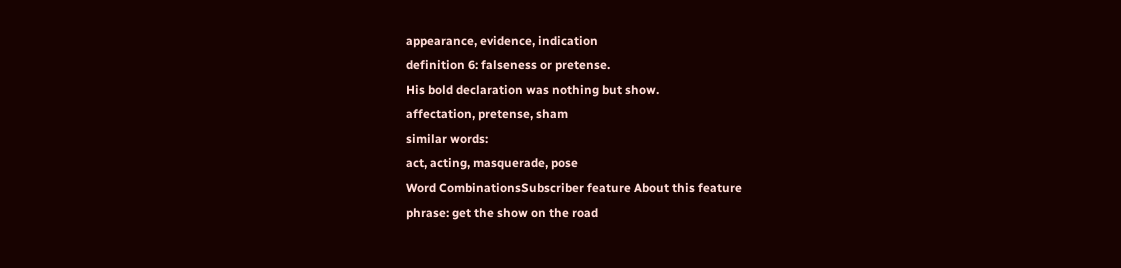appearance, evidence, indication
definition 6: falseness or pretense.
His bold declaration was nothing but show.
affectation, pretense, sham
similar words:
act, acting, masquerade, pose
Word CombinationsSubscriber feature About this feature
phrase: get the show on the road